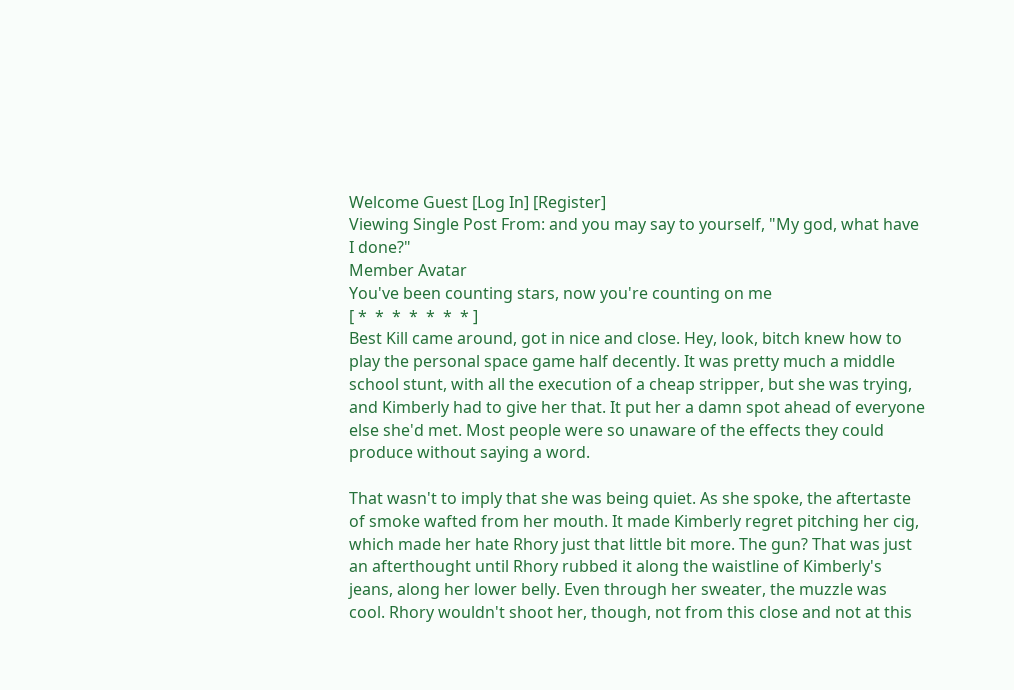Welcome Guest [Log In] [Register]
Viewing Single Post From: and you may say to yourself, "My god, what have I done?"
Member Avatar
You've been counting stars, now you're counting on me
[ *  *  *  *  *  *  * ]
Best Kill came around, got in nice and close. Hey, look, bitch knew how to play the personal space game half decently. It was pretty much a middle school stunt, with all the execution of a cheap stripper, but she was trying, and Kimberly had to give her that. It put her a damn spot ahead of everyone else she'd met. Most people were so unaware of the effects they could produce without saying a word.

That wasn't to imply that she was being quiet. As she spoke, the aftertaste of smoke wafted from her mouth. It made Kimberly regret pitching her cig, which made her hate Rhory just that little bit more. The gun? That was just an afterthought until Rhory rubbed it along the waistline of Kimberly's jeans, along her lower belly. Even through her sweater, the muzzle was cool. Rhory wouldn't shoot her, though, not from this close and not at this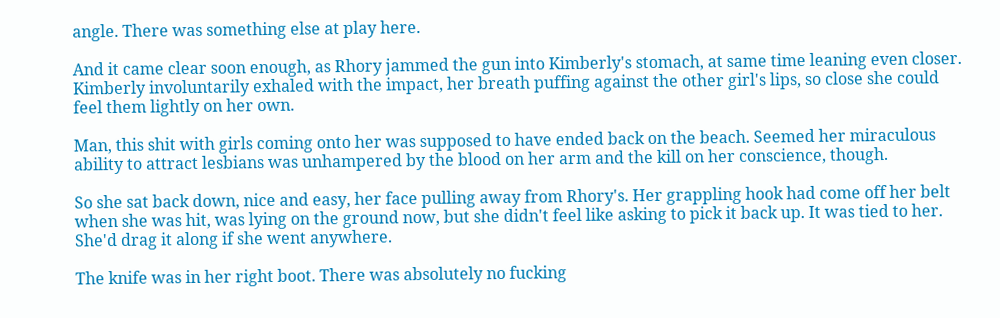angle. There was something else at play here.

And it came clear soon enough, as Rhory jammed the gun into Kimberly's stomach, at same time leaning even closer. Kimberly involuntarily exhaled with the impact, her breath puffing against the other girl's lips, so close she could feel them lightly on her own.

Man, this shit with girls coming onto her was supposed to have ended back on the beach. Seemed her miraculous ability to attract lesbians was unhampered by the blood on her arm and the kill on her conscience, though.

So she sat back down, nice and easy, her face pulling away from Rhory's. Her grappling hook had come off her belt when she was hit, was lying on the ground now, but she didn't feel like asking to pick it back up. It was tied to her. She'd drag it along if she went anywhere.

The knife was in her right boot. There was absolutely no fucking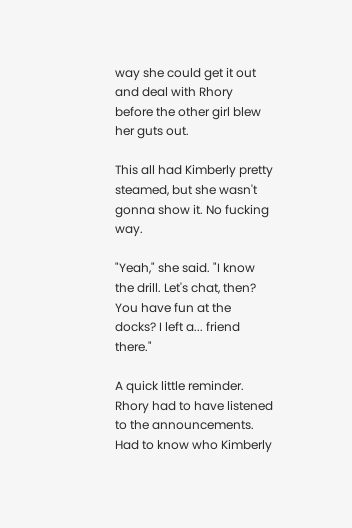way she could get it out and deal with Rhory before the other girl blew her guts out.

This all had Kimberly pretty steamed, but she wasn't gonna show it. No fucking way.

"Yeah," she said. "I know the drill. Let's chat, then? You have fun at the docks? I left a... friend there."

A quick little reminder. Rhory had to have listened to the announcements. Had to know who Kimberly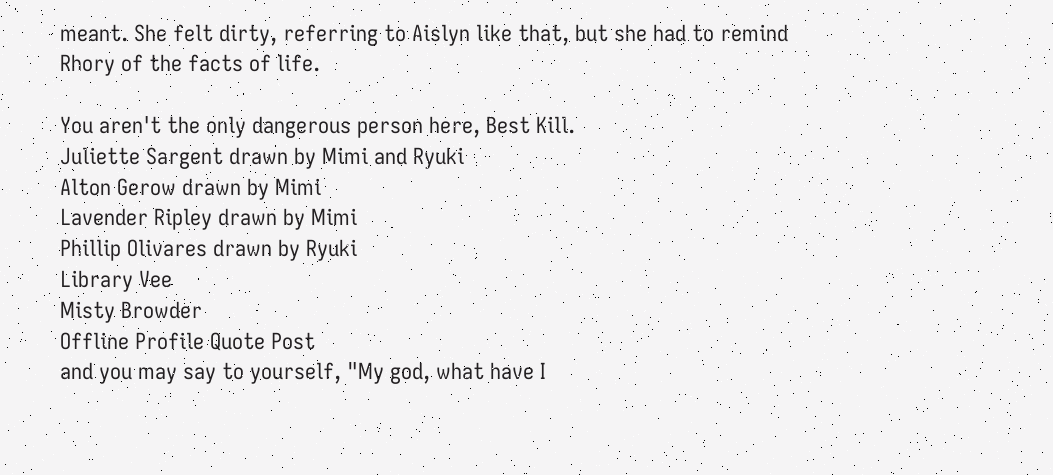meant. She felt dirty, referring to Aislyn like that, but she had to remind Rhory of the facts of life.

You aren't the only dangerous person here, Best Kill.
Juliette Sargent drawn by Mimi and Ryuki
Alton Gerow drawn by Mimi
Lavender Ripley drawn by Mimi
Phillip Olivares drawn by Ryuki
Library Vee
Misty Browder
Offline Profile Quote Post
and you may say to yourself, "My god, what have I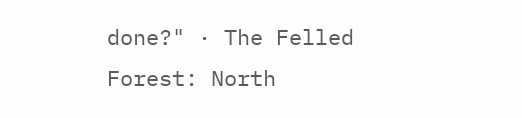done?" · The Felled Forest: North